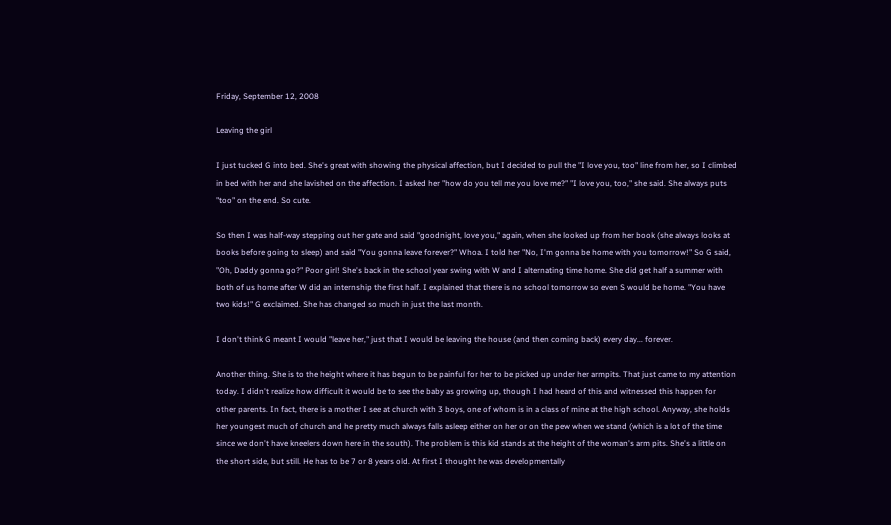Friday, September 12, 2008

Leaving the girl

I just tucked G into bed. She's great with showing the physical affection, but I decided to pull the "I love you, too" line from her, so I climbed in bed with her and she lavished on the affection. I asked her "how do you tell me you love me?" "I love you, too," she said. She always puts "too" on the end. So cute.

So then I was half-way stepping out her gate and said "goodnight, love you," again, when she looked up from her book (she always looks at books before going to sleep) and said "You gonna leave forever?" Whoa. I told her "No, I'm gonna be home with you tomorrow!" So G said, "Oh, Daddy gonna go?" Poor girl! She's back in the school year swing with W and I alternating time home. She did get half a summer with both of us home after W did an internship the first half. I explained that there is no school tomorrow so even S would be home. "You have two kids!" G exclaimed. She has changed so much in just the last month.

I don't think G meant I would "leave her," just that I would be leaving the house (and then coming back) every day... forever.

Another thing. She is to the height where it has begun to be painful for her to be picked up under her armpits. That just came to my attention today. I didn't realize how difficult it would be to see the baby as growing up, though I had heard of this and witnessed this happen for other parents. In fact, there is a mother I see at church with 3 boys, one of whom is in a class of mine at the high school. Anyway, she holds her youngest much of church and he pretty much always falls asleep either on her or on the pew when we stand (which is a lot of the time since we don't have kneelers down here in the south). The problem is this kid stands at the height of the woman's arm pits. She's a little on the short side, but still. He has to be 7 or 8 years old. At first I thought he was developmentally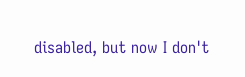disabled, but now I don't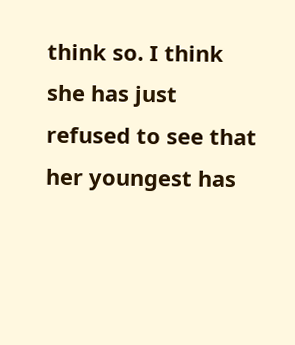think so. I think she has just refused to see that her youngest has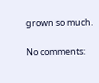grown so much.

No comments: